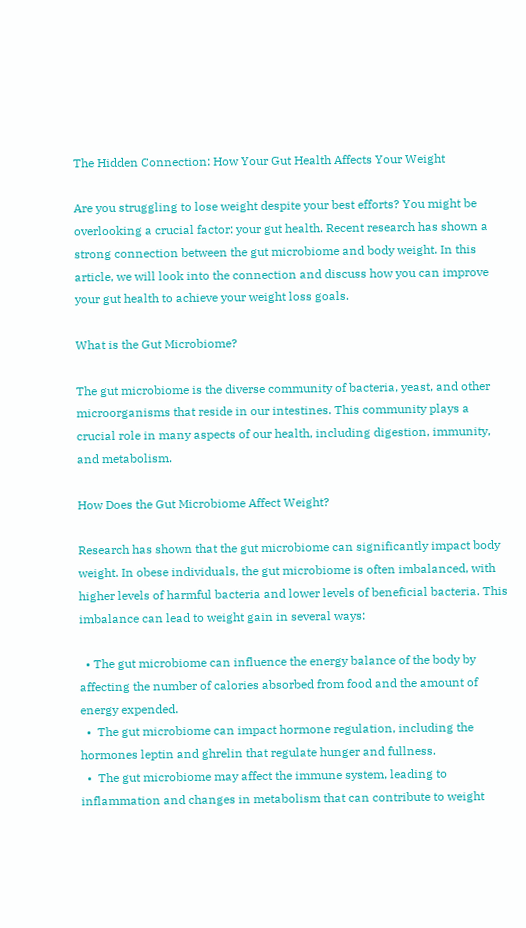The Hidden Connection: How Your Gut Health Affects Your Weight

Are you struggling to lose weight despite your best efforts? You might be overlooking a crucial factor: your gut health. Recent research has shown a strong connection between the gut microbiome and body weight. In this article, we will look into the connection and discuss how you can improve your gut health to achieve your weight loss goals.

What is the Gut Microbiome?

The gut microbiome is the diverse community of bacteria, yeast, and other microorganisms that reside in our intestines. This community plays a crucial role in many aspects of our health, including digestion, immunity, and metabolism.

How Does the Gut Microbiome Affect Weight?

Research has shown that the gut microbiome can significantly impact body weight. In obese individuals, the gut microbiome is often imbalanced, with higher levels of harmful bacteria and lower levels of beneficial bacteria. This imbalance can lead to weight gain in several ways:

  • The gut microbiome can influence the energy balance of the body by affecting the number of calories absorbed from food and the amount of energy expended.
  •  The gut microbiome can impact hormone regulation, including the hormones leptin and ghrelin that regulate hunger and fullness.
  •  The gut microbiome may affect the immune system, leading to inflammation and changes in metabolism that can contribute to weight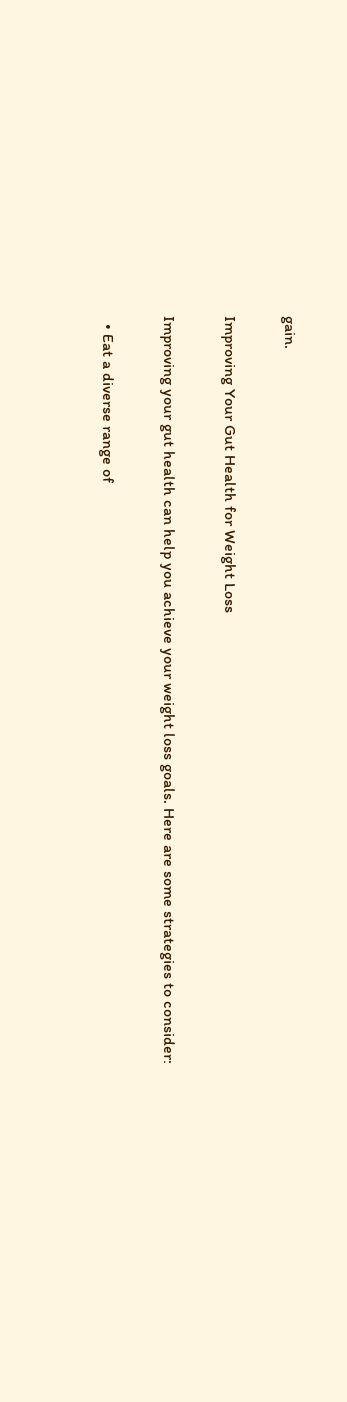gain.

Improving Your Gut Health for Weight Loss

Improving your gut health can help you achieve your weight loss goals. Here are some strategies to consider:

  • Eat a diverse range of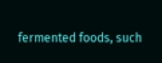fermented foods, such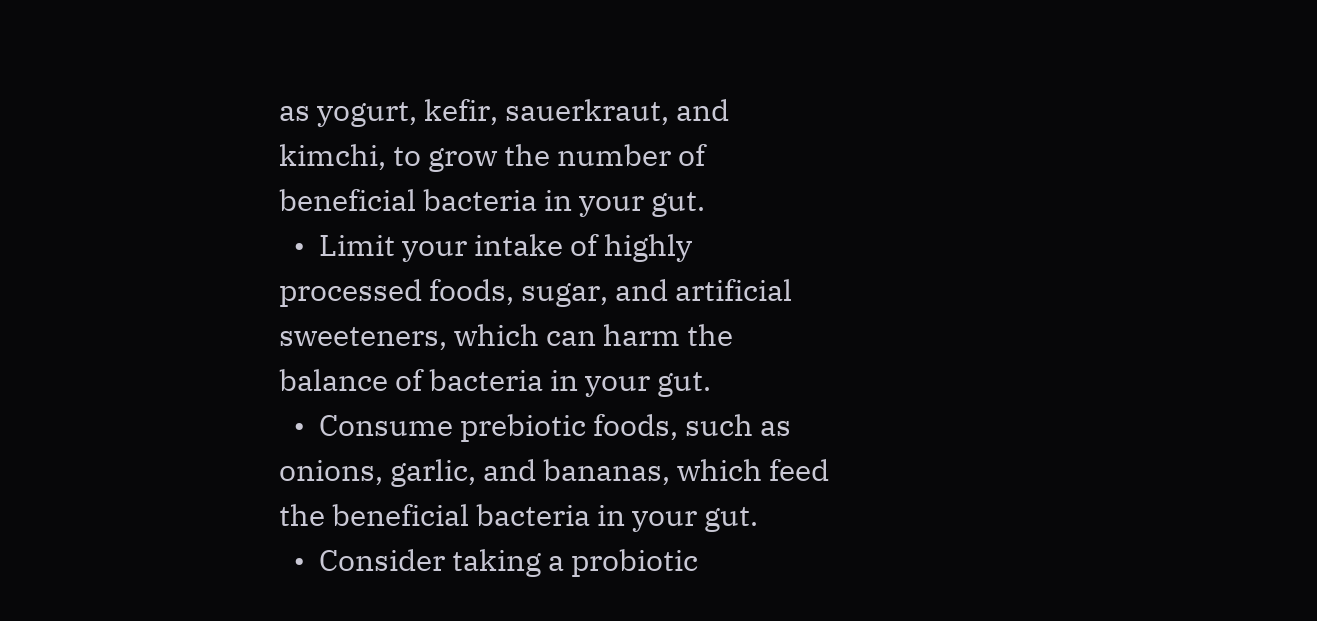as yogurt, kefir, sauerkraut, and kimchi, to grow the number of beneficial bacteria in your gut.
  •  Limit your intake of highly processed foods, sugar, and artificial sweeteners, which can harm the balance of bacteria in your gut.
  •  Consume prebiotic foods, such as onions, garlic, and bananas, which feed the beneficial bacteria in your gut.
  •  Consider taking a probiotic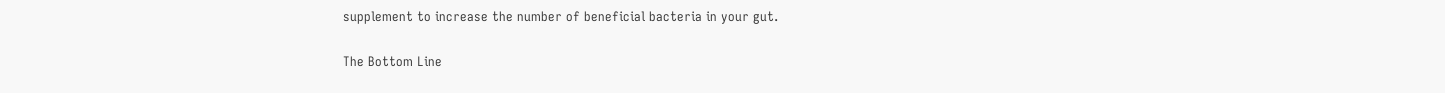supplement to increase the number of beneficial bacteria in your gut.

The Bottom Line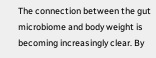The connection between the gut microbiome and body weight is becoming increasingly clear. By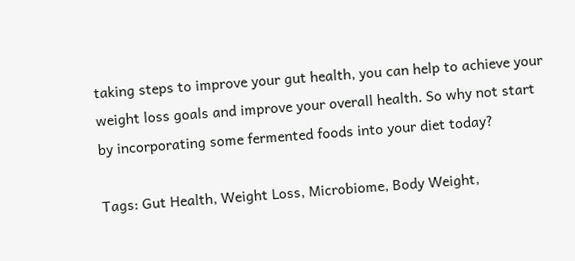taking steps to improve your gut health, you can help to achieve your weight loss goals and improve your overall health. So why not start by incorporating some fermented foods into your diet today?

Tags: Gut Health, Weight Loss, Microbiome, Body Weight,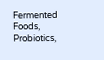Fermented Foods, Probiotics,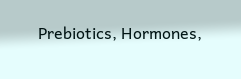Prebiotics, Hormones,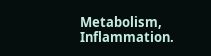Metabolism, Inflammation.